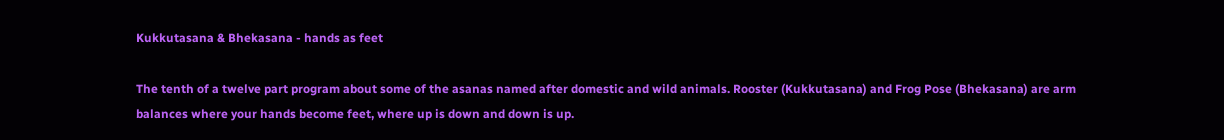Kukkutasana & Bhekasana - hands as feet

The tenth of a twelve part program about some of the asanas named after domestic and wild animals. Rooster (Kukkutasana) and Frog Pose (Bhekasana) are arm balances where your hands become feet, where up is down and down is up.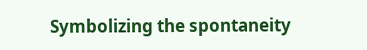Symbolizing the spontaneity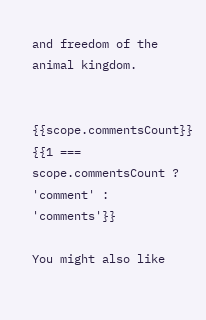and freedom of the animal kingdom.


{{scope.commentsCount}} {{1 === scope.commentsCount ? 'comment' : 'comments'}}

You might also like